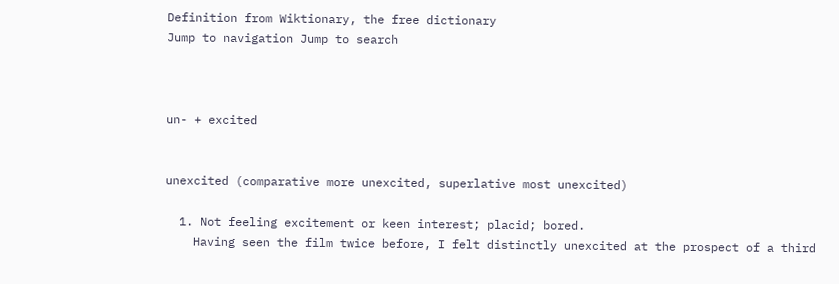Definition from Wiktionary, the free dictionary
Jump to navigation Jump to search



un- + excited


unexcited (comparative more unexcited, superlative most unexcited)

  1. Not feeling excitement or keen interest; placid; bored.
    Having seen the film twice before, I felt distinctly unexcited at the prospect of a third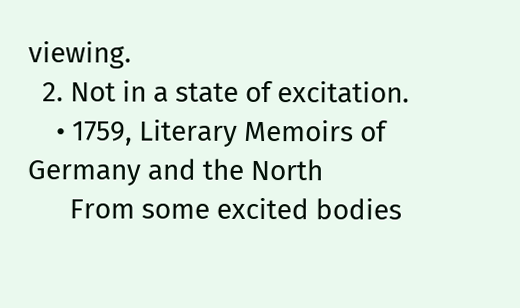viewing.
  2. Not in a state of excitation.
    • 1759, Literary Memoirs of Germany and the North
      From some excited bodies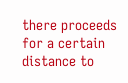there proceeds for a certain distance to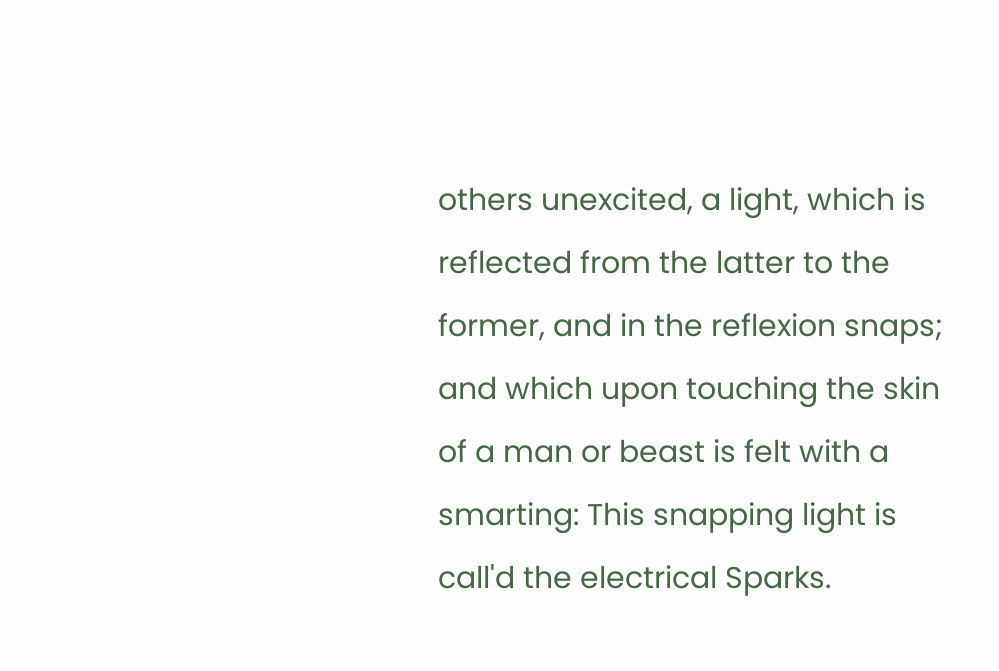others unexcited, a light, which is reflected from the latter to the former, and in the reflexion snaps; and which upon touching the skin of a man or beast is felt with a smarting: This snapping light is call'd the electrical Sparks.